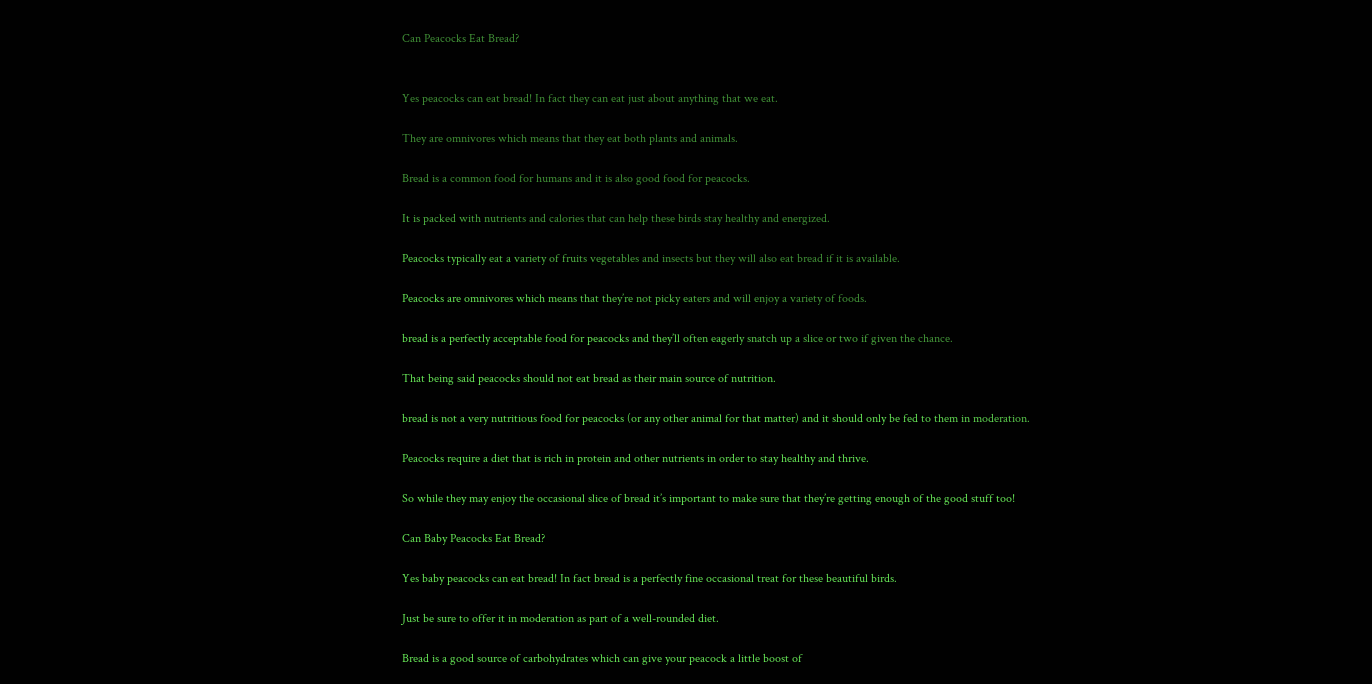Can Peacocks Eat Bread?


Yes peacocks can eat bread! In fact they can eat just about anything that we eat.

They are omnivores which means that they eat both plants and animals.

Bread is a common food for humans and it is also good food for peacocks.

It is packed with nutrients and calories that can help these birds stay healthy and energized.

Peacocks typically eat a variety of fruits vegetables and insects but they will also eat bread if it is available.

Peacocks are omnivores which means that they’re not picky eaters and will enjoy a variety of foods.

bread is a perfectly acceptable food for peacocks and they’ll often eagerly snatch up a slice or two if given the chance.

That being said peacocks should not eat bread as their main source of nutrition.

bread is not a very nutritious food for peacocks (or any other animal for that matter) and it should only be fed to them in moderation.

Peacocks require a diet that is rich in protein and other nutrients in order to stay healthy and thrive.

So while they may enjoy the occasional slice of bread it’s important to make sure that they’re getting enough of the good stuff too!

Can Baby Peacocks Eat Bread?

Yes baby peacocks can eat bread! In fact bread is a perfectly fine occasional treat for these beautiful birds.

Just be sure to offer it in moderation as part of a well-rounded diet.

Bread is a good source of carbohydrates which can give your peacock a little boost of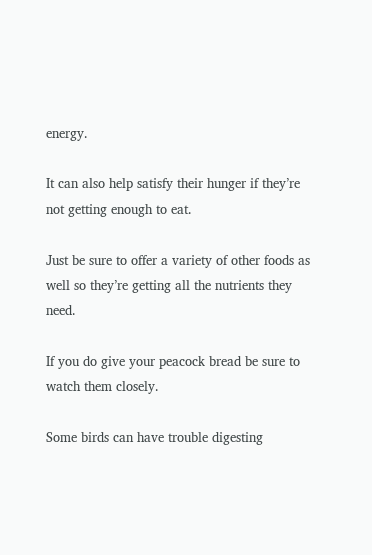energy.

It can also help satisfy their hunger if they’re not getting enough to eat.

Just be sure to offer a variety of other foods as well so they’re getting all the nutrients they need.

If you do give your peacock bread be sure to watch them closely.

Some birds can have trouble digesting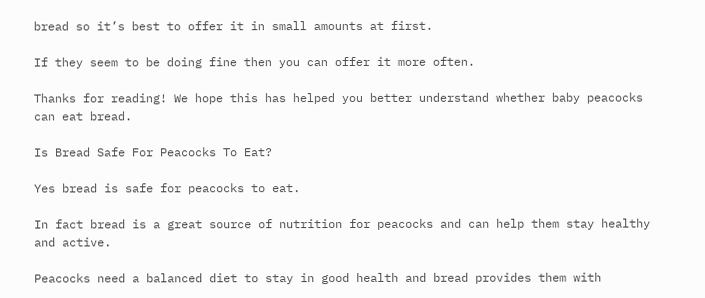bread so it’s best to offer it in small amounts at first.

If they seem to be doing fine then you can offer it more often.

Thanks for reading! We hope this has helped you better understand whether baby peacocks can eat bread.

Is Bread Safe For Peacocks To Eat?

Yes bread is safe for peacocks to eat.

In fact bread is a great source of nutrition for peacocks and can help them stay healthy and active.

Peacocks need a balanced diet to stay in good health and bread provides them with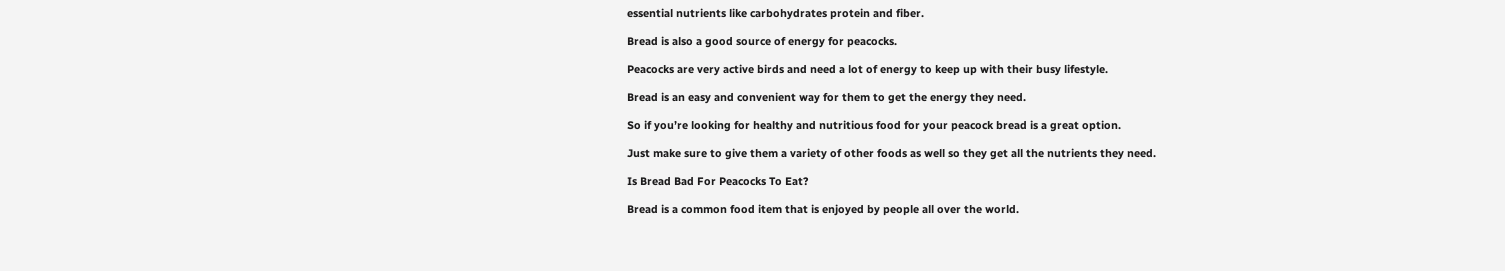essential nutrients like carbohydrates protein and fiber.

Bread is also a good source of energy for peacocks.

Peacocks are very active birds and need a lot of energy to keep up with their busy lifestyle.

Bread is an easy and convenient way for them to get the energy they need.

So if you’re looking for healthy and nutritious food for your peacock bread is a great option.

Just make sure to give them a variety of other foods as well so they get all the nutrients they need.

Is Bread Bad For Peacocks To Eat?

Bread is a common food item that is enjoyed by people all over the world.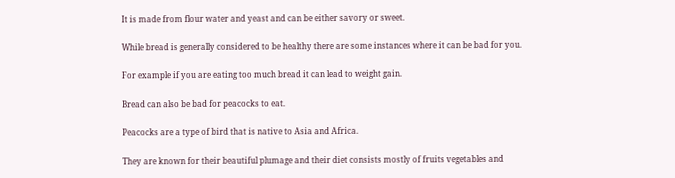It is made from flour water and yeast and can be either savory or sweet.

While bread is generally considered to be healthy there are some instances where it can be bad for you.

For example if you are eating too much bread it can lead to weight gain.

Bread can also be bad for peacocks to eat.

Peacocks are a type of bird that is native to Asia and Africa.

They are known for their beautiful plumage and their diet consists mostly of fruits vegetables and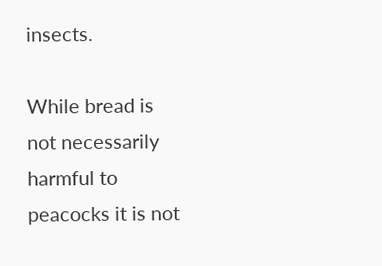insects.

While bread is not necessarily harmful to peacocks it is not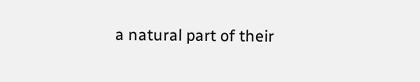a natural part of their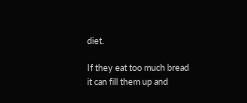diet.

If they eat too much bread it can fill them up and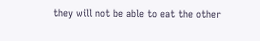they will not be able to eat the other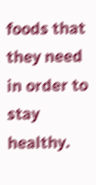foods that they need in order to stay healthy.